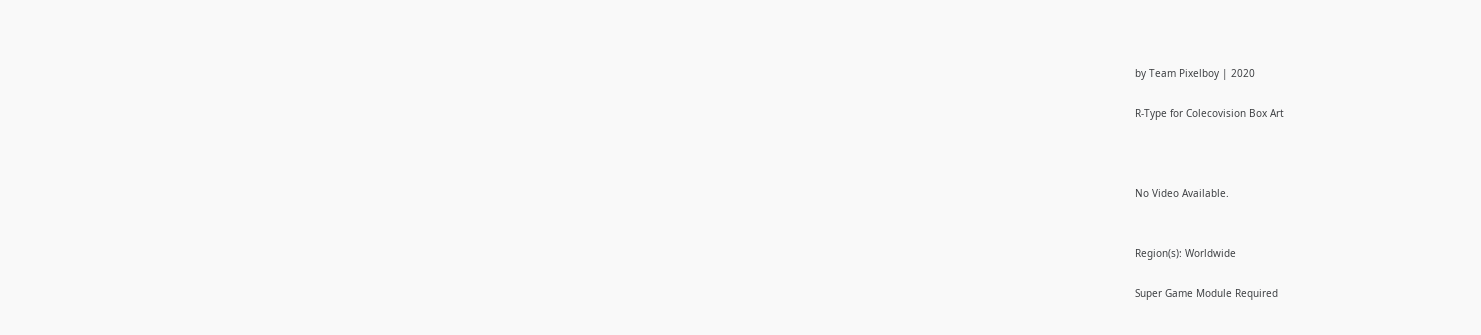by Team Pixelboy | 2020

R-Type for Colecovision Box Art



No Video Available.


Region(s): Worldwide

Super Game Module Required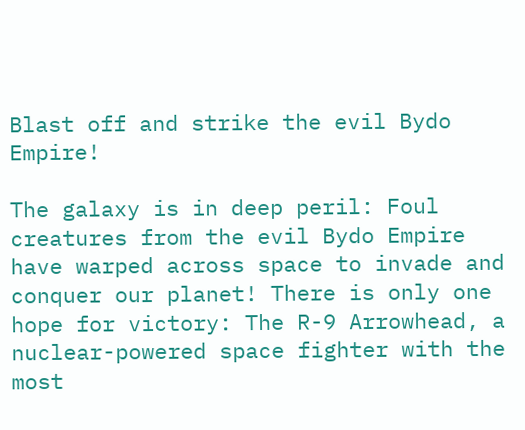Blast off and strike the evil Bydo Empire!

The galaxy is in deep peril: Foul creatures from the evil Bydo Empire have warped across space to invade and conquer our planet! There is only one hope for victory: The R-9 Arrowhead, a nuclear-powered space fighter with the most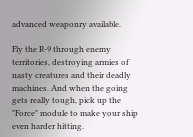advanced weaponry available.

Fly the R-9 through enemy territories, destroying armies of nasty creatures and their deadly machines. And when the going gets really tough, pick up the "Force" module to make your ship even harder hitting.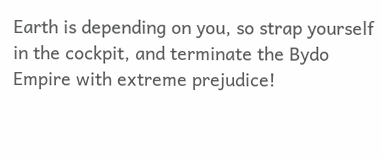Earth is depending on you, so strap yourself in the cockpit, and terminate the Bydo Empire with extreme prejudice!